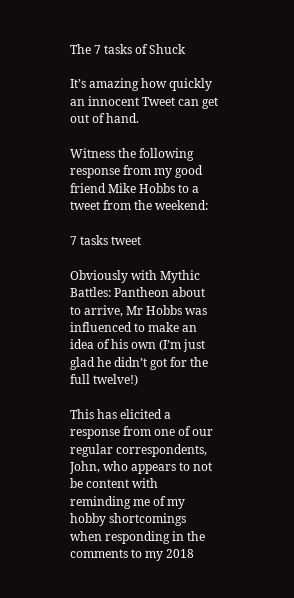The 7 tasks of Shuck

It’s amazing how quickly an innocent Tweet can get out of hand.

Witness the following response from my good friend Mike Hobbs to a tweet from the weekend:

7 tasks tweet

Obviously with Mythic Battles: Pantheon about to arrive, Mr Hobbs was influenced to make an idea of his own (I’m just glad he didn’t got for the full twelve!)

This has elicited a response from one of our regular correspondents, John, who appears to not be content with reminding me of my hobby shortcomings when responding in the comments to my 2018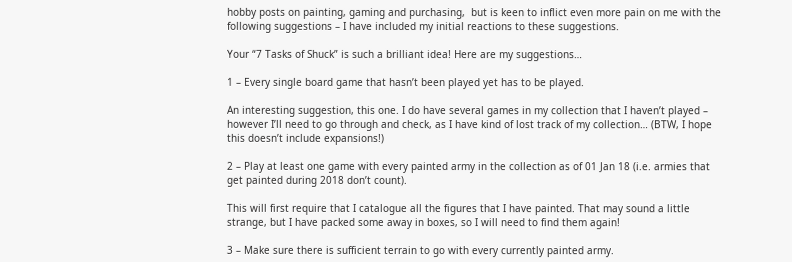hobby posts on painting, gaming and purchasing,  but is keen to inflict even more pain on me with the following suggestions – I have included my initial reactions to these suggestions.

Your “7 Tasks of Shuck” is such a brilliant idea! Here are my suggestions…

1 – Every single board game that hasn’t been played yet has to be played.

An interesting suggestion, this one. I do have several games in my collection that I haven’t played – however I’ll need to go through and check, as I have kind of lost track of my collection… (BTW, I hope this doesn’t include expansions!)

2 – Play at least one game with every painted army in the collection as of 01 Jan 18 (i.e. armies that get painted during 2018 don’t count).

This will first require that I catalogue all the figures that I have painted. That may sound a little strange, but I have packed some away in boxes, so I will need to find them again!

3 – Make sure there is sufficient terrain to go with every currently painted army.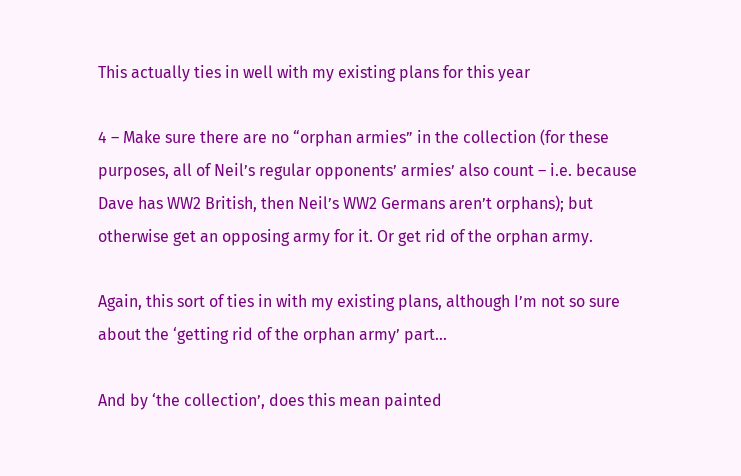This actually ties in well with my existing plans for this year

4 – Make sure there are no “orphan armies” in the collection (for these purposes, all of Neil’s regular opponents’ armies’ also count – i.e. because Dave has WW2 British, then Neil’s WW2 Germans aren’t orphans); but otherwise get an opposing army for it. Or get rid of the orphan army.

Again, this sort of ties in with my existing plans, although I’m not so sure about the ‘getting rid of the orphan army’ part…

And by ‘the collection’, does this mean painted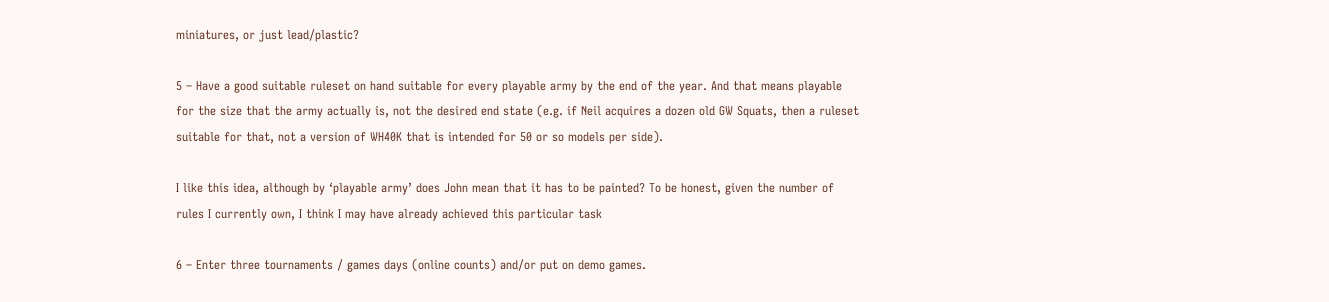miniatures, or just lead/plastic?

5 – Have a good suitable ruleset on hand suitable for every playable army by the end of the year. And that means playable for the size that the army actually is, not the desired end state (e.g. if Neil acquires a dozen old GW Squats, then a ruleset suitable for that, not a version of WH40K that is intended for 50 or so models per side).

I like this idea, although by ‘playable army’ does John mean that it has to be painted? To be honest, given the number of rules I currently own, I think I may have already achieved this particular task

6 – Enter three tournaments / games days (online counts) and/or put on demo games.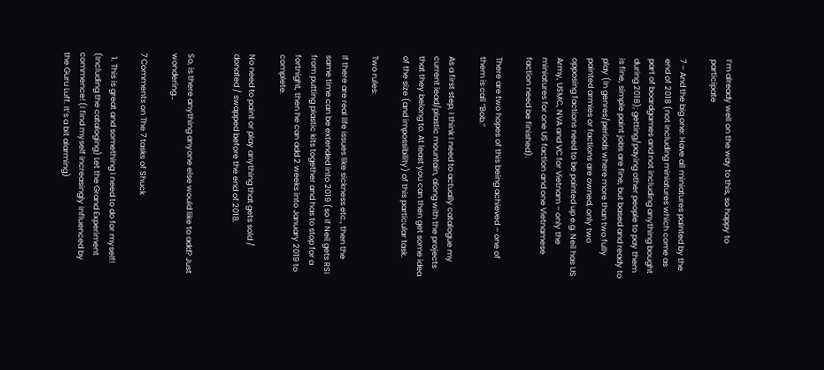I’m already well on the way to this, so happy to participate

7 – And the big one: Have all miniatures painted by the end of 2018 (not including miniatures which come as part of boardgames and not including anything bought during 2018); getting/paying other people to pay them is fine, simple paint jobs are fine, but based and ready to play (In genres/periods where more than two fully painted armies or factions are owned, only two opposing factions need to be painted up e.g. Neil has US Army, USMC, NVA and VC for Vietnam – only the miniatures for one US faction and one Vietnamese faction need be finished).

There are two hopes of this being achieved – one of them is call “Bob.”

As a first step, I think I need to actually catalogue my current lead/plastic mountain, along with the projects that they belong to. At least you can then get some idea of the size (and impossibility) of this particular task.

Two rules:

If there are real life issues like sickness etc., then the same time can be extended into 2019 (so if Neil gets RSI from putting plastic kits together and has to stop for a fortnight, then he can add 2 weeks into January 2019 to complete.

No need to paint or play anything that gets sold / donated / swapped before the end of 2018.


So, is there anything anyone else would like to add? Just wondering…

7 Comments on The 7 tasks of Shuck

  1. This is great and something I need to do for myself! (Including the cataloging) Let the Grand Experiment commence! (I find myself increasingly influenced by the Guru Luff. It’s a bit alarming)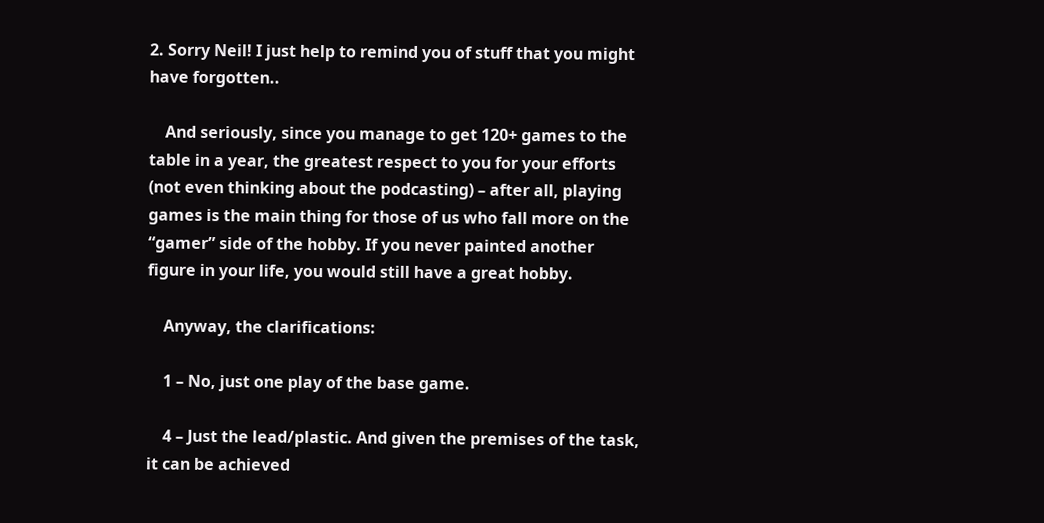2. Sorry Neil! I just help to remind you of stuff that you might have forgotten..

    And seriously, since you manage to get 120+ games to the table in a year, the greatest respect to you for your efforts (not even thinking about the podcasting) – after all, playing games is the main thing for those of us who fall more on the “gamer” side of the hobby. If you never painted another figure in your life, you would still have a great hobby.

    Anyway, the clarifications:

    1 – No, just one play of the base game.

    4 – Just the lead/plastic. And given the premises of the task, it can be achieved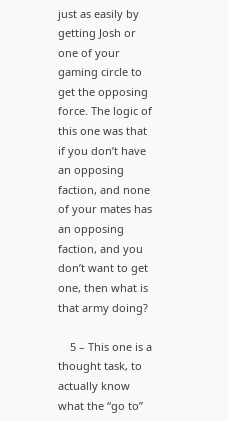just as easily by getting Josh or one of your gaming circle to get the opposing force. The logic of this one was that if you don’t have an opposing faction, and none of your mates has an opposing faction, and you don’t want to get one, then what is that army doing?

    5 – This one is a thought task, to actually know what the “go to”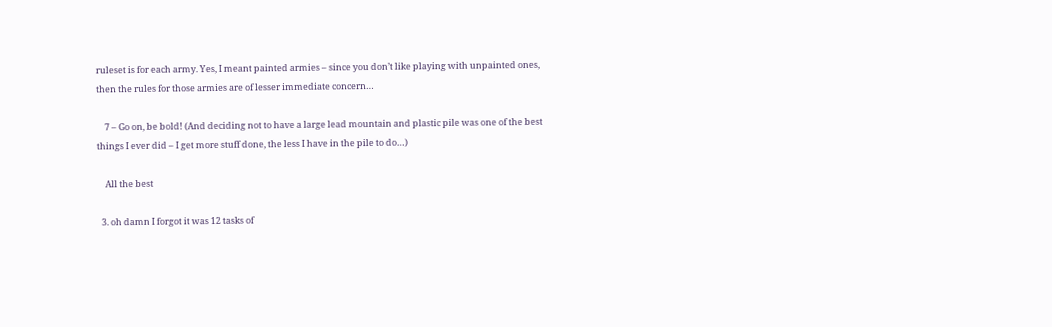ruleset is for each army. Yes, I meant painted armies – since you don’t like playing with unpainted ones, then the rules for those armies are of lesser immediate concern…

    7 – Go on, be bold! (And deciding not to have a large lead mountain and plastic pile was one of the best things I ever did – I get more stuff done, the less I have in the pile to do…)

    All the best

  3. oh damn I forgot it was 12 tasks of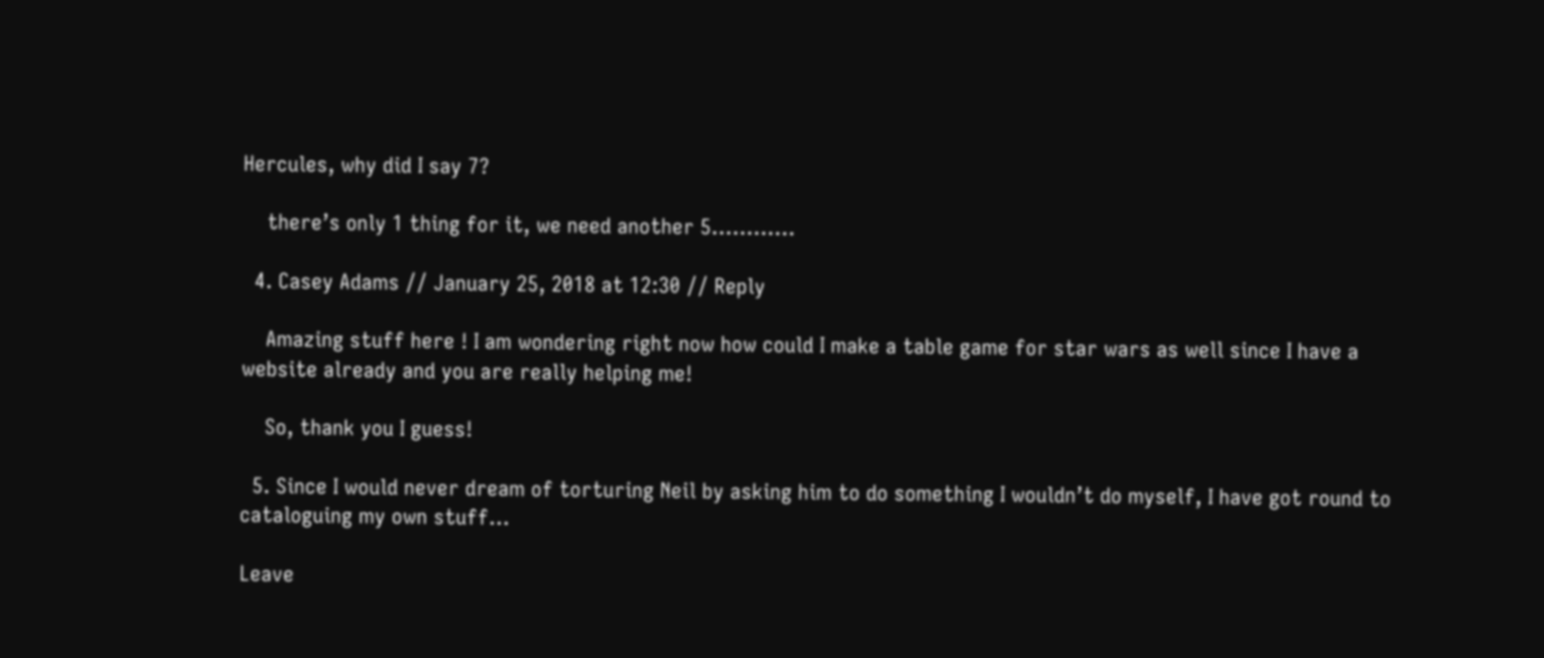Hercules, why did I say 7?

    there’s only 1 thing for it, we need another 5…………

  4. Casey Adams // January 25, 2018 at 12:30 // Reply

    Amazing stuff here ! I am wondering right now how could I make a table game for star wars as well since I have a website already and you are really helping me!

    So, thank you I guess!

  5. Since I would never dream of torturing Neil by asking him to do something I wouldn’t do myself, I have got round to cataloguing my own stuff…

Leave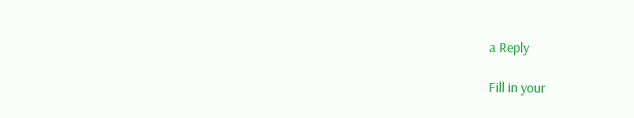a Reply

Fill in your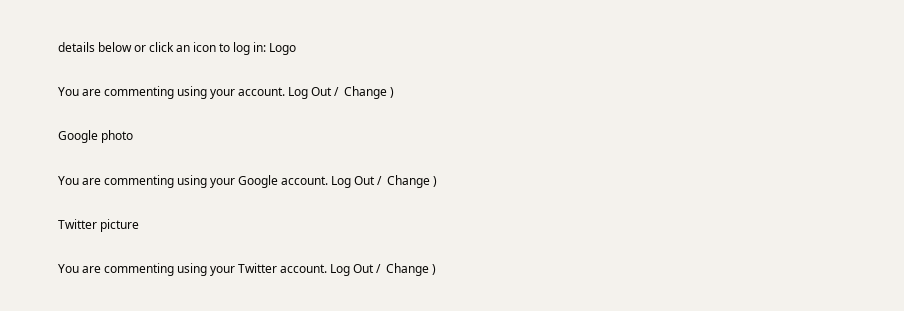details below or click an icon to log in: Logo

You are commenting using your account. Log Out /  Change )

Google photo

You are commenting using your Google account. Log Out /  Change )

Twitter picture

You are commenting using your Twitter account. Log Out /  Change )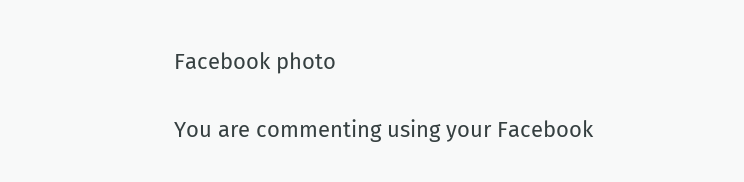Facebook photo

You are commenting using your Facebook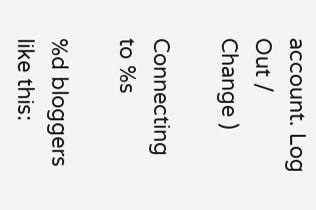account. Log Out /  Change )

Connecting to %s

%d bloggers like this: